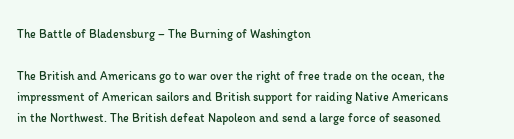The Battle of Bladensburg – The Burning of Washington

The British and Americans go to war over the right of free trade on the ocean, the impressment of American sailors and British support for raiding Native Americans in the Northwest. The British defeat Napoleon and send a large force of seasoned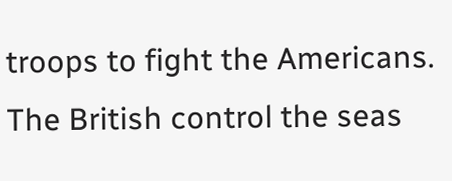troops to fight the Americans. The British control the seas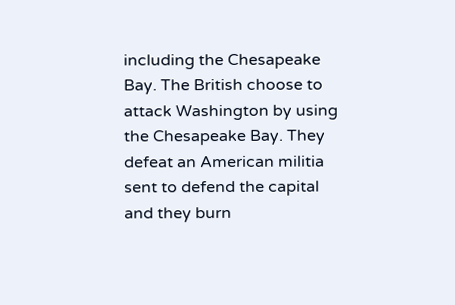including the Chesapeake Bay. The British choose to attack Washington by using the Chesapeake Bay. They defeat an American militia sent to defend the capital and they burn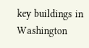key buildings in Washington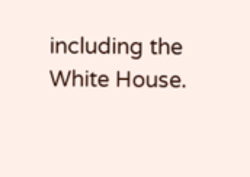including the White House.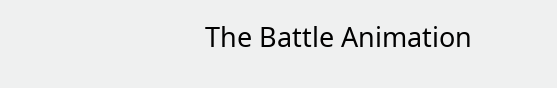The Battle Animation